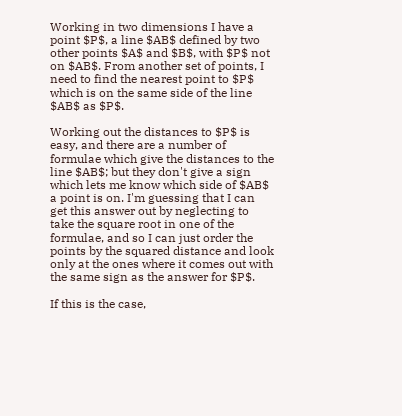Working in two dimensions I have a point $P$, a line $AB$ defined by two other points $A$ and $B$, with $P$ not on $AB$. From another set of points, I need to find the nearest point to $P$ which is on the same side of the line $AB$ as $P$.

Working out the distances to $P$ is easy, and there are a number of formulae which give the distances to the line $AB$; but they don't give a sign which lets me know which side of $AB$ a point is on. I'm guessing that I can get this answer out by neglecting to take the square root in one of the formulae, and so I can just order the points by the squared distance and look only at the ones where it comes out with the same sign as the answer for $P$.

If this is the case,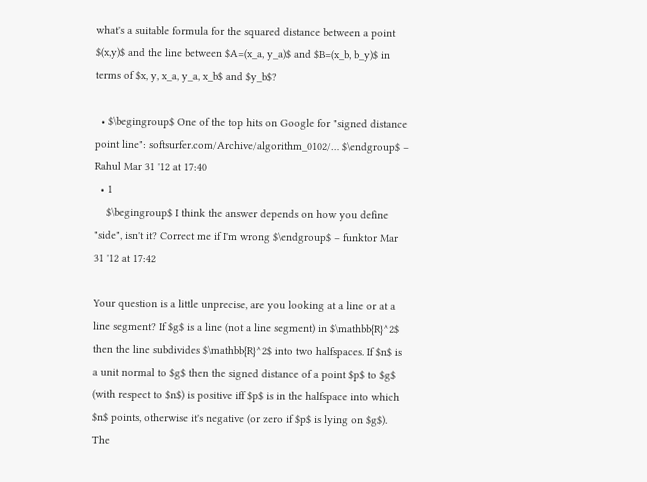what's a suitable formula for the squared distance between a point $(x,y)$ and the line between $A=(x_a, y_a)$ and $B=(x_b, b_y)$ in terms of $x, y, x_a, y_a, x_b$ and $y_b$?

  • $\begingroup$ One of the top hits on Google for "signed distance point line": softsurfer.com/Archive/algorithm_0102/… $\endgroup$ – Rahul Mar 31 '12 at 17:40
  • 1
    $\begingroup$ I think the answer depends on how you define "side", isn't it? Correct me if I'm wrong $\endgroup$ – funktor Mar 31 '12 at 17:42

Your question is a little unprecise, are you looking at a line or at a line segment? If $g$ is a line (not a line segment) in $\mathbb{R}^2$ then the line subdivides $\mathbb{R}^2$ into two halfspaces. If $n$ is a unit normal to $g$ then the signed distance of a point $p$ to $g$ (with respect to $n$) is positive iff $p$ is in the halfspace into which $n$ points, otherwise it's negative (or zero if $p$ is lying on $g$). The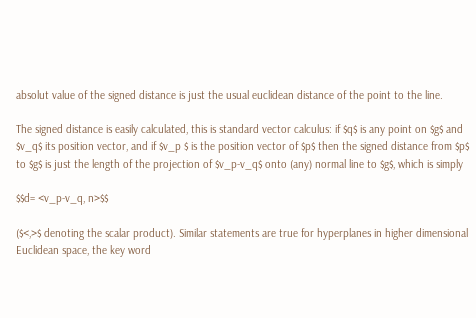absolut value of the signed distance is just the usual euclidean distance of the point to the line.

The signed distance is easily calculated, this is standard vector calculus: if $q$ is any point on $g$ and $v_q$ its position vector, and if $v_p $ is the position vector of $p$ then the signed distance from $p$ to $g$ is just the length of the projection of $v_p-v_q$ onto (any) normal line to $g$, which is simply

$$d= <v_p-v_q, n>$$

($<,>$ denoting the scalar product). Similar statements are true for hyperplanes in higher dimensional Euclidean space, the key word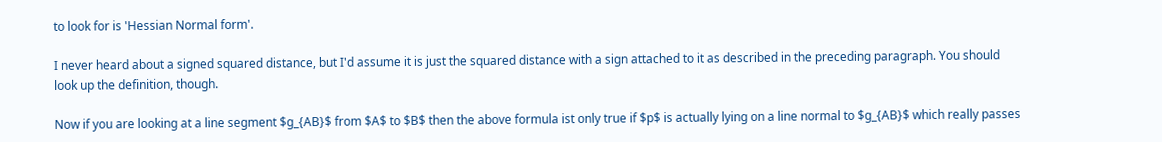to look for is 'Hessian Normal form'.

I never heard about a signed squared distance, but I'd assume it is just the squared distance with a sign attached to it as described in the preceding paragraph. You should look up the definition, though.

Now if you are looking at a line segment $g_{AB}$ from $A$ to $B$ then the above formula ist only true if $p$ is actually lying on a line normal to $g_{AB}$ which really passes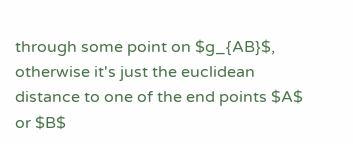through some point on $g_{AB}$, otherwise it's just the euclidean distance to one of the end points $A$ or $B$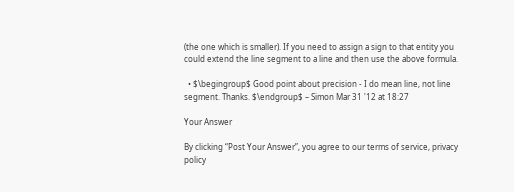(the one which is smaller). If you need to assign a sign to that entity you could extend the line segment to a line and then use the above formula.

  • $\begingroup$ Good point about precision - I do mean line, not line segment. Thanks. $\endgroup$ – Simon Mar 31 '12 at 18:27

Your Answer

By clicking “Post Your Answer”, you agree to our terms of service, privacy policy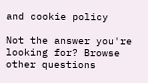and cookie policy

Not the answer you're looking for? Browse other questions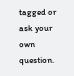tagged or ask your own question.